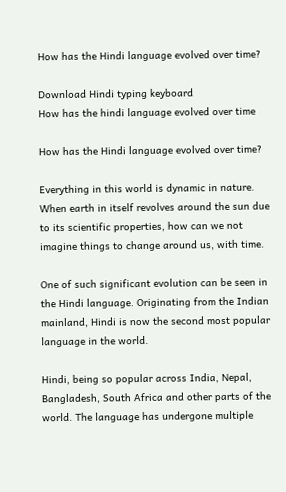How has the Hindi language evolved over time?

Download Hindi typing keyboard
How has the hindi language evolved over time

How has the Hindi language evolved over time?

Everything in this world is dynamic in nature. When earth in itself revolves around the sun due to its scientific properties, how can we not imagine things to change around us, with time.

One of such significant evolution can be seen in the Hindi language. Originating from the Indian mainland, Hindi is now the second most popular language in the world.

Hindi, being so popular across India, Nepal, Bangladesh, South Africa and other parts of the world. The language has undergone multiple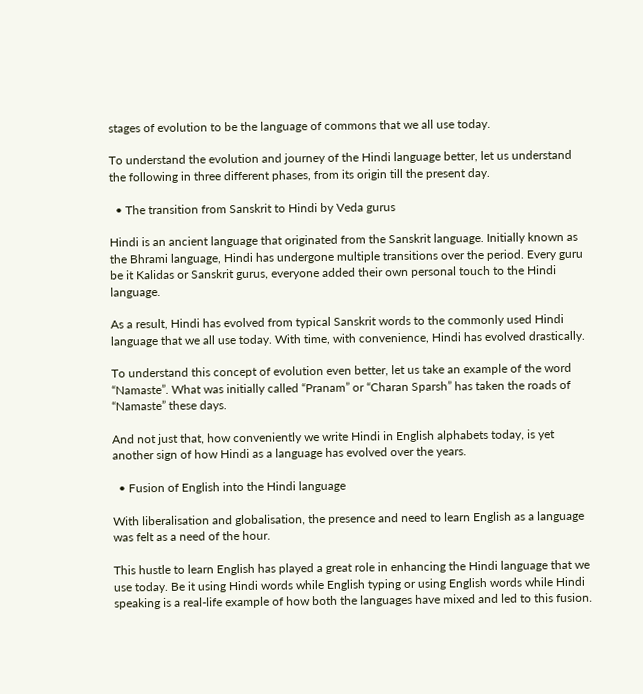stages of evolution to be the language of commons that we all use today.

To understand the evolution and journey of the Hindi language better, let us understand the following in three different phases, from its origin till the present day.

  • The transition from Sanskrit to Hindi by Veda gurus

Hindi is an ancient language that originated from the Sanskrit language. Initially known as the Bhrami language, Hindi has undergone multiple transitions over the period. Every guru be it Kalidas or Sanskrit gurus, everyone added their own personal touch to the Hindi language.

As a result, Hindi has evolved from typical Sanskrit words to the commonly used Hindi language that we all use today. With time, with convenience, Hindi has evolved drastically.

To understand this concept of evolution even better, let us take an example of the word “Namaste”. What was initially called “Pranam” or “Charan Sparsh” has taken the roads of “Namaste” these days.

And not just that, how conveniently we write Hindi in English alphabets today, is yet another sign of how Hindi as a language has evolved over the years.

  • Fusion of English into the Hindi language

With liberalisation and globalisation, the presence and need to learn English as a language was felt as a need of the hour.

This hustle to learn English has played a great role in enhancing the Hindi language that we use today. Be it using Hindi words while English typing or using English words while Hindi speaking is a real-life example of how both the languages have mixed and led to this fusion.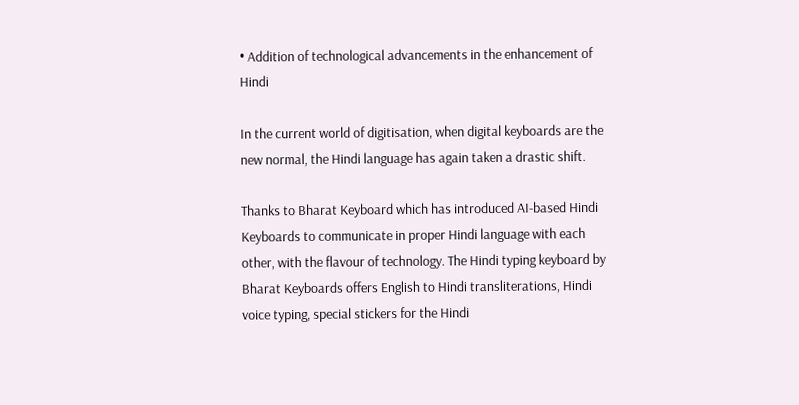• Addition of technological advancements in the enhancement of Hindi

In the current world of digitisation, when digital keyboards are the new normal, the Hindi language has again taken a drastic shift.

Thanks to Bharat Keyboard which has introduced AI-based Hindi Keyboards to communicate in proper Hindi language with each other, with the flavour of technology. The Hindi typing keyboard by Bharat Keyboards offers English to Hindi transliterations, Hindi voice typing, special stickers for the Hindi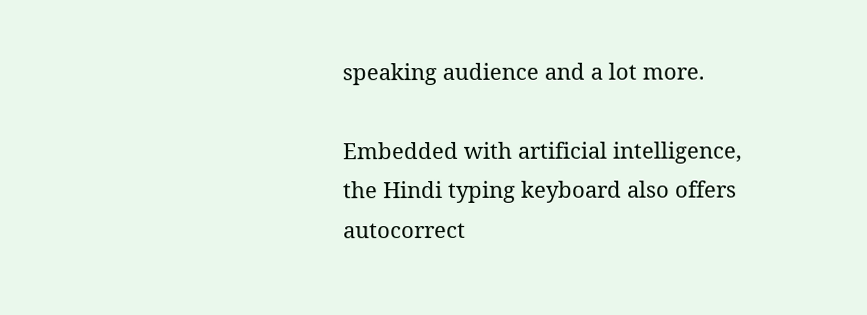speaking audience and a lot more.

Embedded with artificial intelligence, the Hindi typing keyboard also offers autocorrect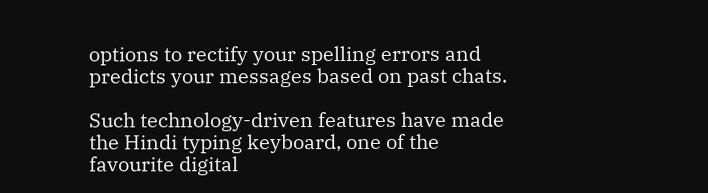options to rectify your spelling errors and predicts your messages based on past chats.

Such technology-driven features have made the Hindi typing keyboard, one of the favourite digital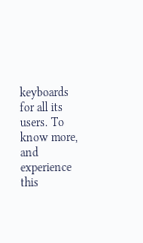keyboards for all its users. To know more, and experience this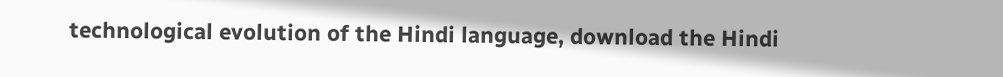technological evolution of the Hindi language, download the Hindi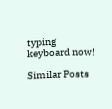typing keyboard now!

Similar Posts